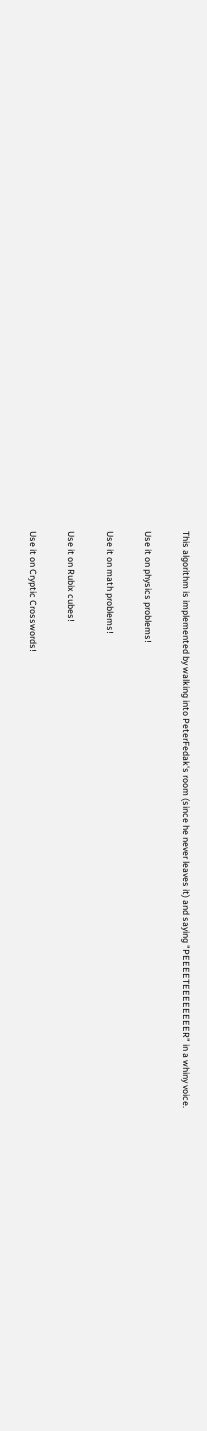This algorithm is implemented by walking into PeterFedak's room (since he never leaves it) and saying "PEEEETEEEEEEEER" in a whiny voice.

Use it on physics problems!

Use it on math problems!

Use it on Rubix cubes!

Use it on Cryptic Crosswords!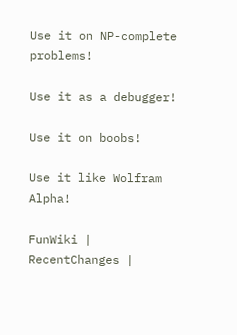Use it on NP-complete problems!

Use it as a debugger!

Use it on boobs!

Use it like Wolfram Alpha!

FunWiki | RecentChanges |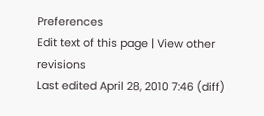Preferences
Edit text of this page | View other revisions
Last edited April 28, 2010 7:46 (diff)